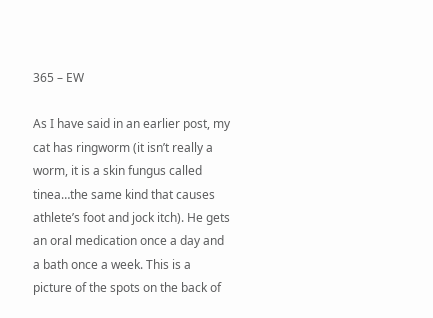365 – EW

As I have said in an earlier post, my cat has ringworm (it isn’t really a worm, it is a skin fungus called tinea…the same kind that causes athlete’s foot and jock itch). He gets an oral medication once a day and a bath once a week. This is a picture of the spots on the back of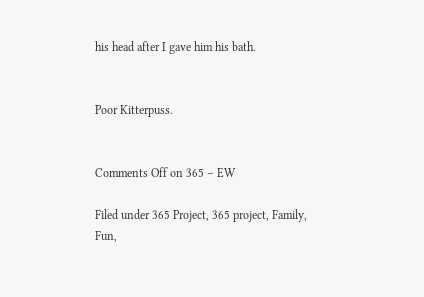his head after I gave him his bath.


Poor Kitterpuss.


Comments Off on 365 – EW

Filed under 365 Project, 365 project, Family, Fun,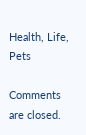Health, Life, Pets

Comments are closed.